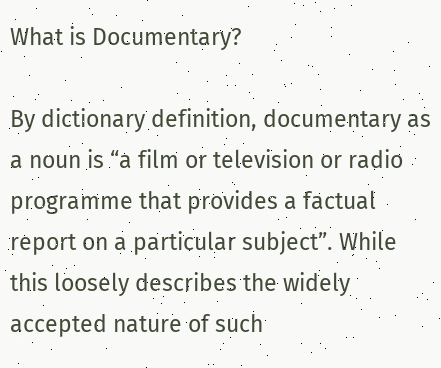What is Documentary?

By dictionary definition, documentary as a noun is “a film or television or radio programme that provides a factual report on a particular subject”. While this loosely describes the widely accepted nature of such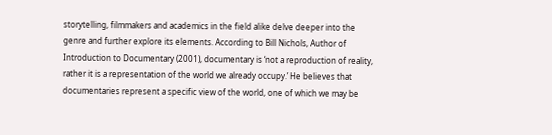storytelling, filmmakers and academics in the field alike delve deeper into the genre and further explore its elements. According to Bill Nichols, Author of Introduction to Documentary (2001), documentary is ‘not a reproduction of reality, rather it is a representation of the world we already occupy.’ He believes that documentaries represent a specific view of the world, one of which we may be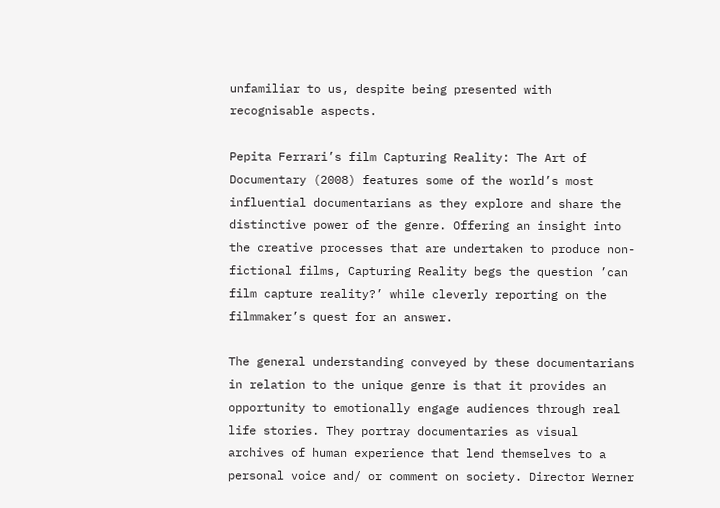unfamiliar to us, despite being presented with recognisable aspects.

Pepita Ferrari’s film Capturing Reality: The Art of Documentary (2008) features some of the world’s most influential documentarians as they explore and share the distinctive power of the genre. Offering an insight into the creative processes that are undertaken to produce non-fictional films, Capturing Reality begs the question ’can film capture reality?’ while cleverly reporting on the filmmaker’s quest for an answer.

The general understanding conveyed by these documentarians in relation to the unique genre is that it provides an opportunity to emotionally engage audiences through real life stories. They portray documentaries as visual archives of human experience that lend themselves to a personal voice and/ or comment on society. Director Werner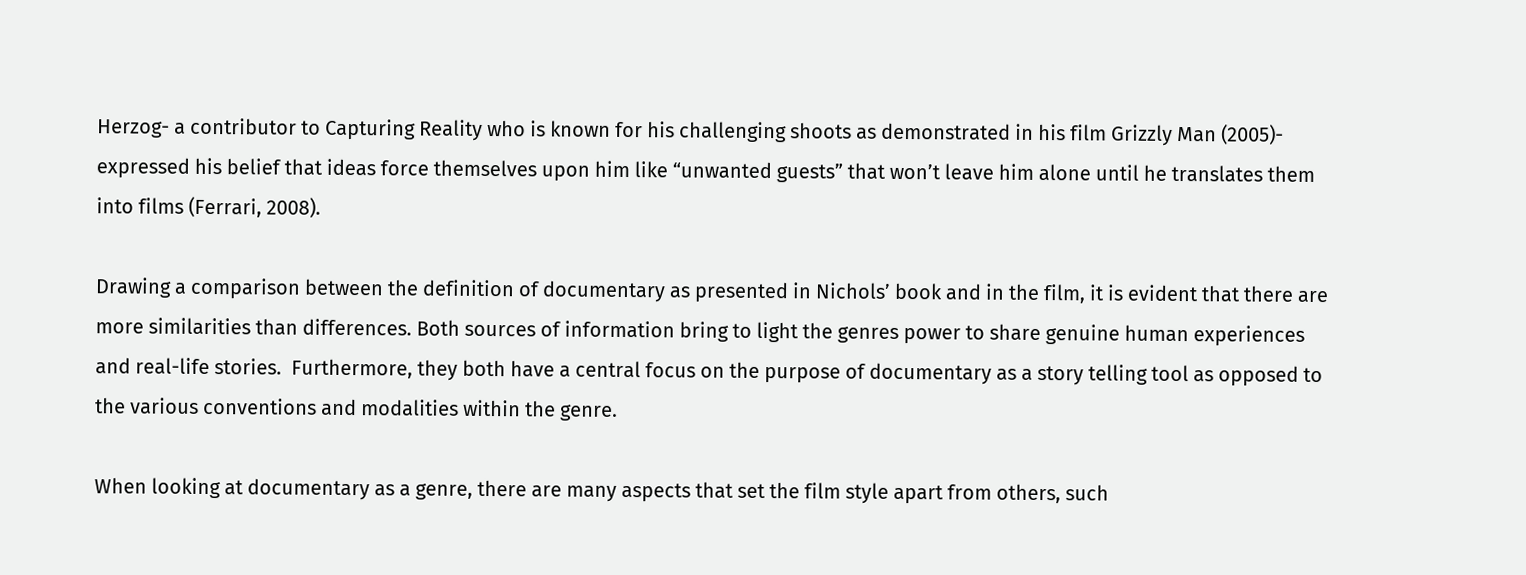Herzog- a contributor to Capturing Reality who is known for his challenging shoots as demonstrated in his film Grizzly Man (2005)- expressed his belief that ideas force themselves upon him like “unwanted guests” that won’t leave him alone until he translates them into films (Ferrari, 2008).

Drawing a comparison between the definition of documentary as presented in Nichols’ book and in the film, it is evident that there are more similarities than differences. Both sources of information bring to light the genres power to share genuine human experiences and real-life stories.  Furthermore, they both have a central focus on the purpose of documentary as a story telling tool as opposed to the various conventions and modalities within the genre.

When looking at documentary as a genre, there are many aspects that set the film style apart from others, such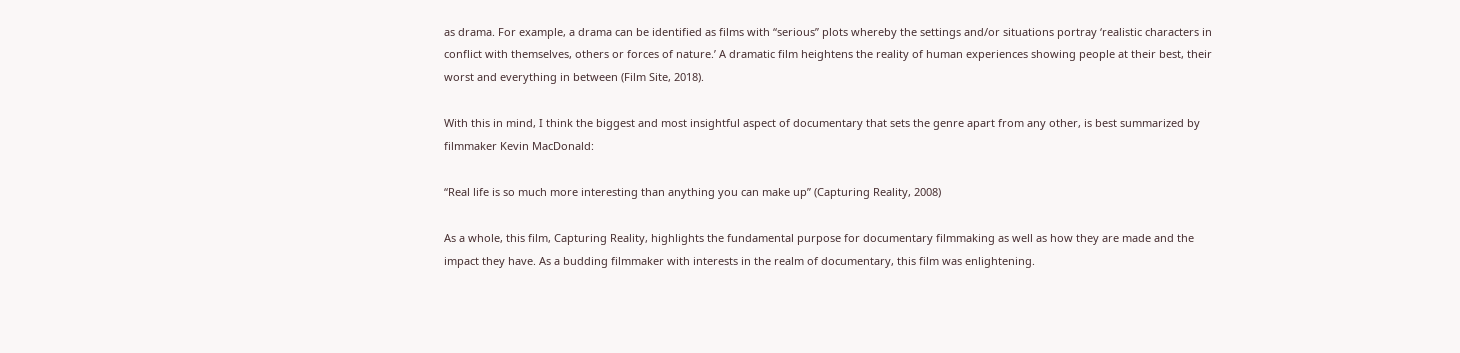as drama. For example, a drama can be identified as films with “serious” plots whereby the settings and/or situations portray ‘realistic characters in conflict with themselves, others or forces of nature.’ A dramatic film heightens the reality of human experiences showing people at their best, their worst and everything in between (Film Site, 2018).

With this in mind, I think the biggest and most insightful aspect of documentary that sets the genre apart from any other, is best summarized by filmmaker Kevin MacDonald:

“Real life is so much more interesting than anything you can make up” (Capturing Reality, 2008)

As a whole, this film, Capturing Reality, highlights the fundamental purpose for documentary filmmaking as well as how they are made and the impact they have. As a budding filmmaker with interests in the realm of documentary, this film was enlightening.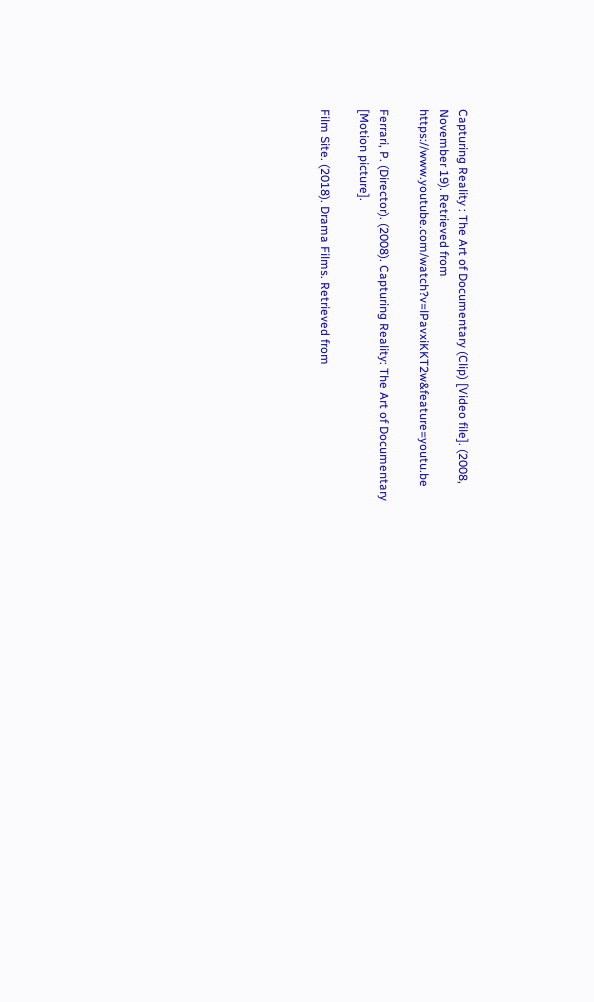Capturing Reality : The Art of Documentary (Clip) [Video file]. (2008, November 19). Retrieved from https://www.youtube.com/watch?v=lPavxiKKT2w&feature=youtu.be

Ferrari, P. (Director). (2008). Capturing Reality: The Art of Documentary [Motion picture].

Film Site. (2018). Drama Films. Retrieved from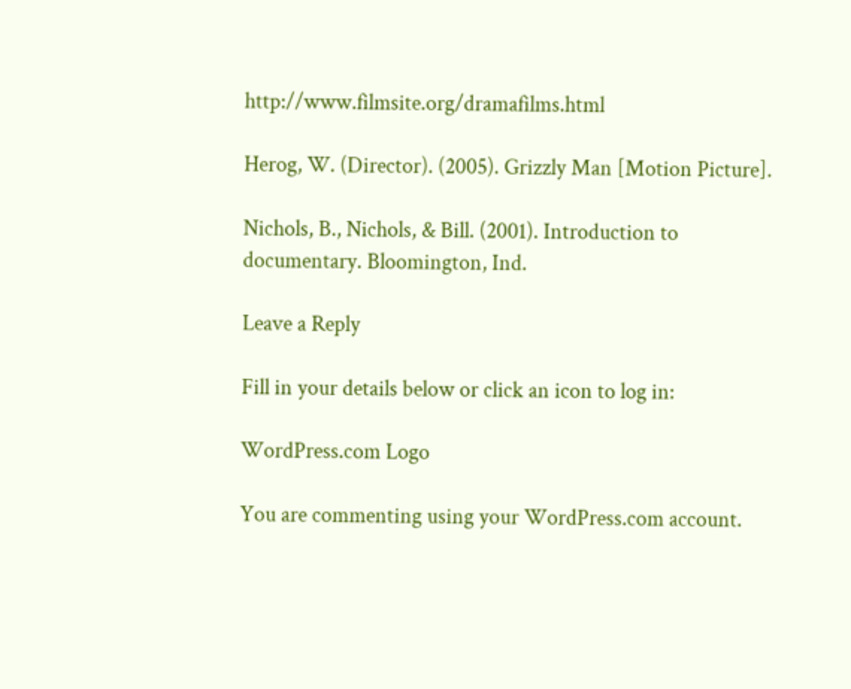http://www.filmsite.org/dramafilms.html

Herog, W. (Director). (2005). Grizzly Man [Motion Picture].

Nichols, B., Nichols, & Bill. (2001). Introduction to documentary. Bloomington, Ind.

Leave a Reply

Fill in your details below or click an icon to log in:

WordPress.com Logo

You are commenting using your WordPress.com account.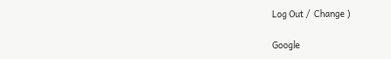Log Out /  Change )

Google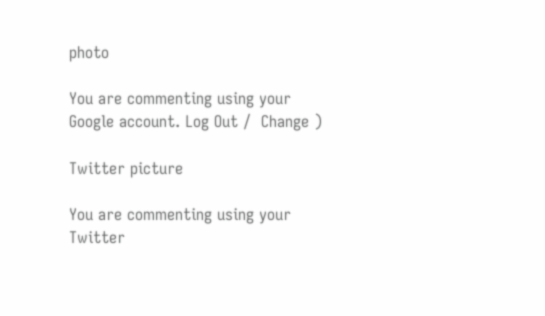photo

You are commenting using your Google account. Log Out /  Change )

Twitter picture

You are commenting using your Twitter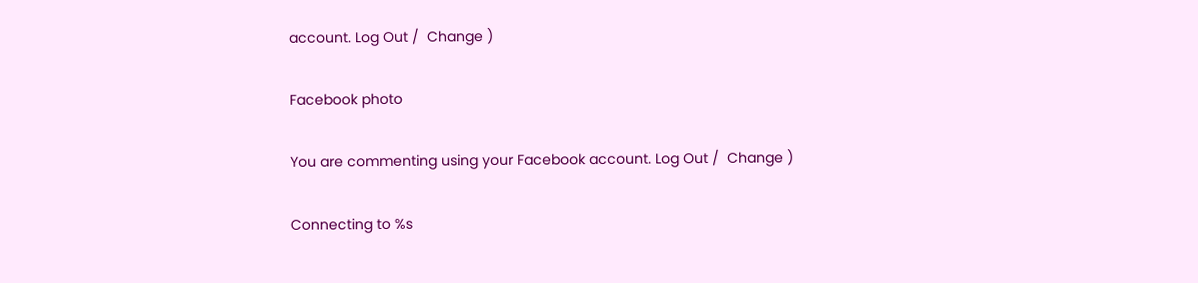account. Log Out /  Change )

Facebook photo

You are commenting using your Facebook account. Log Out /  Change )

Connecting to %s